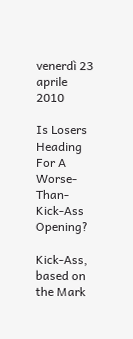venerdì 23 aprile 2010

Is Losers Heading For A Worse-Than-Kick-Ass Opening?

Kick-Ass, based on the Mark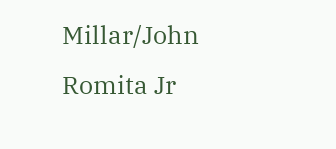Millar/John Romita Jr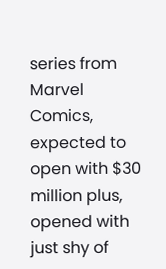series from Marvel Comics, expected to open with $30 million plus, opened with just shy of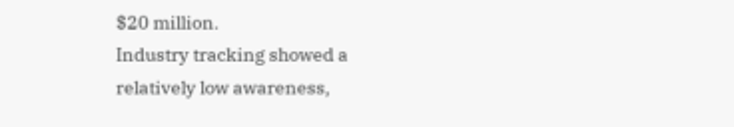$20 million.
Industry tracking showed a relatively low awareness,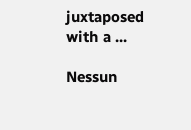juxtaposed with a ...

Nessun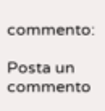commento:

Posta un commento